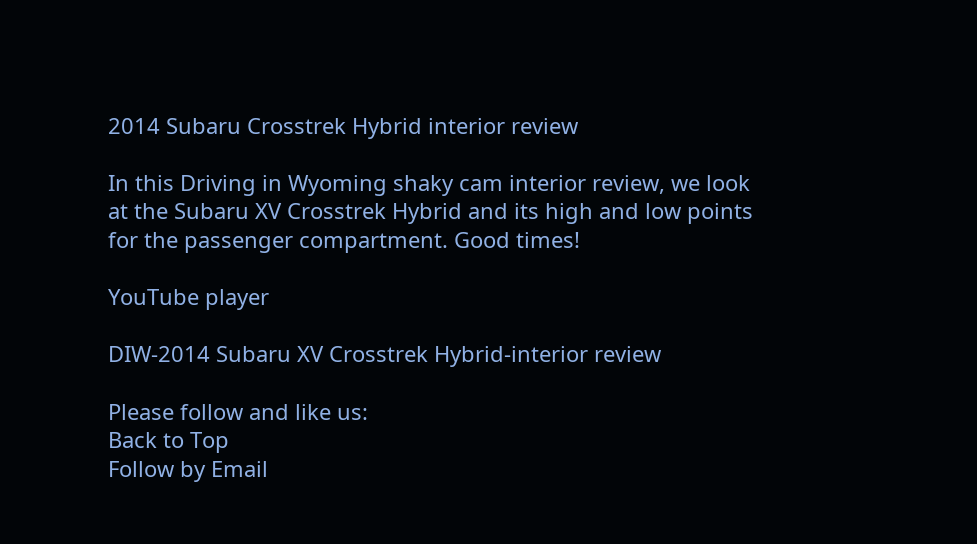2014 Subaru Crosstrek Hybrid interior review

In this Driving in Wyoming shaky cam interior review, we look at the Subaru XV Crosstrek Hybrid and its high and low points for the passenger compartment. Good times!

YouTube player

DIW-2014 Subaru XV Crosstrek Hybrid-interior review

Please follow and like us:
Back to Top
Follow by Email